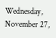Wednesday, November 27,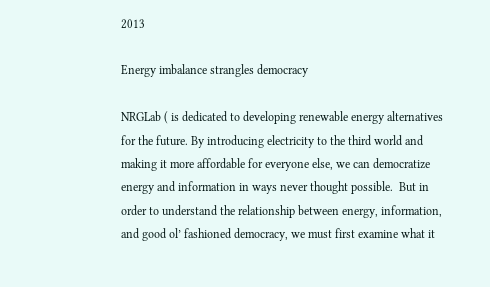2013

Energy imbalance strangles democracy

NRGLab ( is dedicated to developing renewable energy alternatives for the future. By introducing electricity to the third world and making it more affordable for everyone else, we can democratize energy and information in ways never thought possible.  But in order to understand the relationship between energy, information, and good ol’ fashioned democracy, we must first examine what it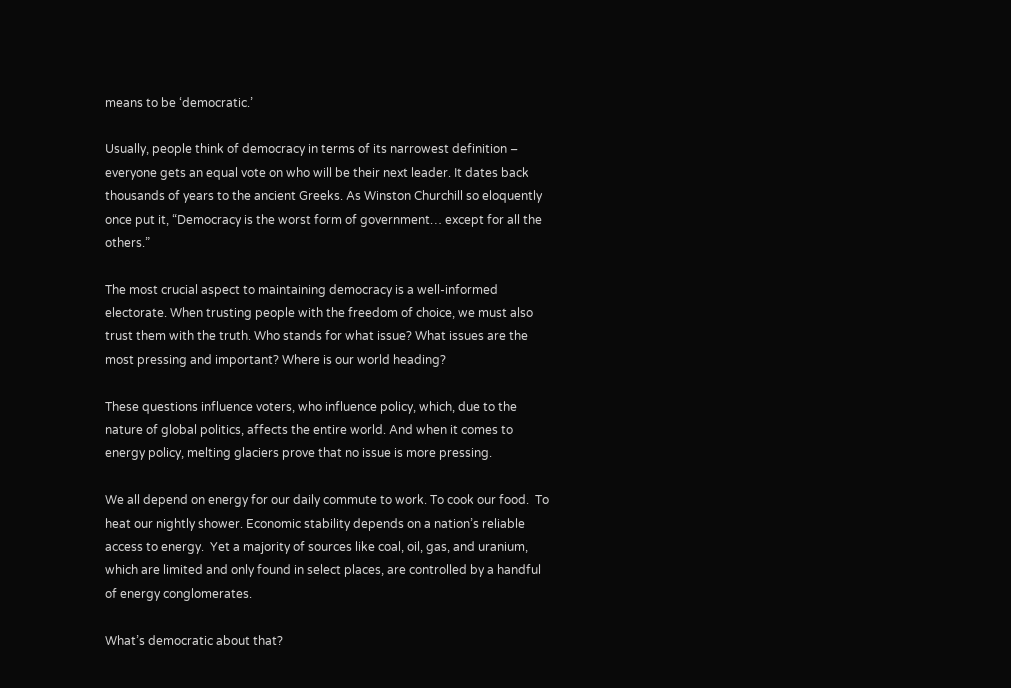means to be ‘democratic.’

Usually, people think of democracy in terms of its narrowest definition – everyone gets an equal vote on who will be their next leader. It dates back thousands of years to the ancient Greeks. As Winston Churchill so eloquently once put it, “Democracy is the worst form of government… except for all the others.”

The most crucial aspect to maintaining democracy is a well-informed electorate. When trusting people with the freedom of choice, we must also trust them with the truth. Who stands for what issue? What issues are the most pressing and important? Where is our world heading?

These questions influence voters, who influence policy, which, due to the nature of global politics, affects the entire world. And when it comes to energy policy, melting glaciers prove that no issue is more pressing.

We all depend on energy for our daily commute to work. To cook our food.  To heat our nightly shower. Economic stability depends on a nation’s reliable access to energy.  Yet a majority of sources like coal, oil, gas, and uranium, which are limited and only found in select places, are controlled by a handful of energy conglomerates.

What’s democratic about that?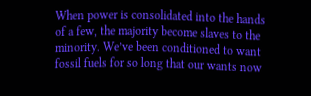When power is consolidated into the hands of a few, the majority become slaves to the minority. We’ve been conditioned to want fossil fuels for so long that our wants now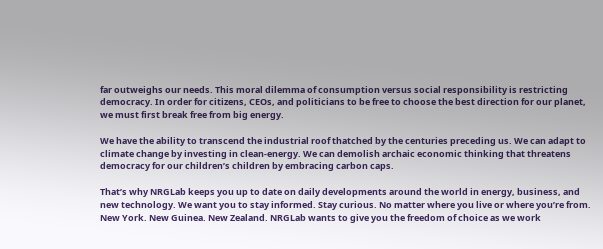far outweighs our needs. This moral dilemma of consumption versus social responsibility is restricting democracy. In order for citizens, CEOs, and politicians to be free to choose the best direction for our planet, we must first break free from big energy.

We have the ability to transcend the industrial roof thatched by the centuries preceding us. We can adapt to climate change by investing in clean-energy. We can demolish archaic economic thinking that threatens democracy for our children’s children by embracing carbon caps.

That’s why NRGLab keeps you up to date on daily developments around the world in energy, business, and new technology. We want you to stay informed. Stay curious. No matter where you live or where you’re from. New York. New Guinea. New Zealand. NRGLab wants to give you the freedom of choice as we work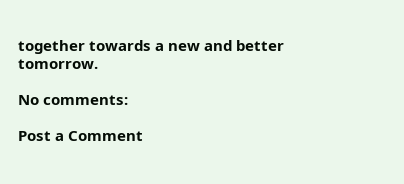together towards a new and better tomorrow.

No comments:

Post a Comment